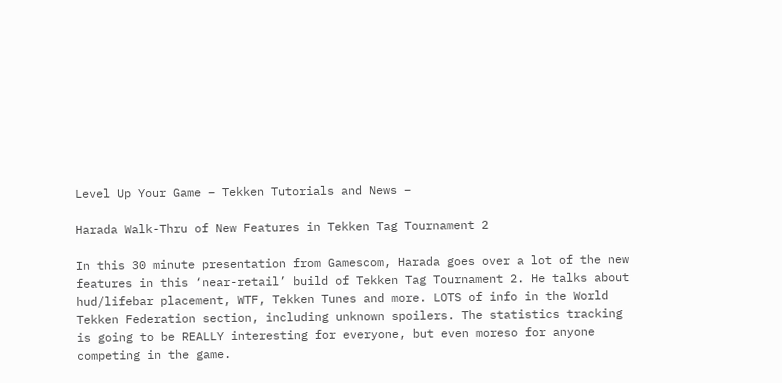Level Up Your Game – Tekken Tutorials and News –

Harada Walk-Thru of New Features in Tekken Tag Tournament 2

In this 30 minute presentation from Gamescom, Harada goes over a lot of the new features in this ‘near-retail’ build of Tekken Tag Tournament 2. He talks about hud/lifebar placement, WTF, Tekken Tunes and more. LOTS of info in the World Tekken Federation section, including unknown spoilers. The statistics tracking is going to be REALLY interesting for everyone, but even moreso for anyone competing in the game.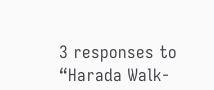3 responses to “Harada Walk-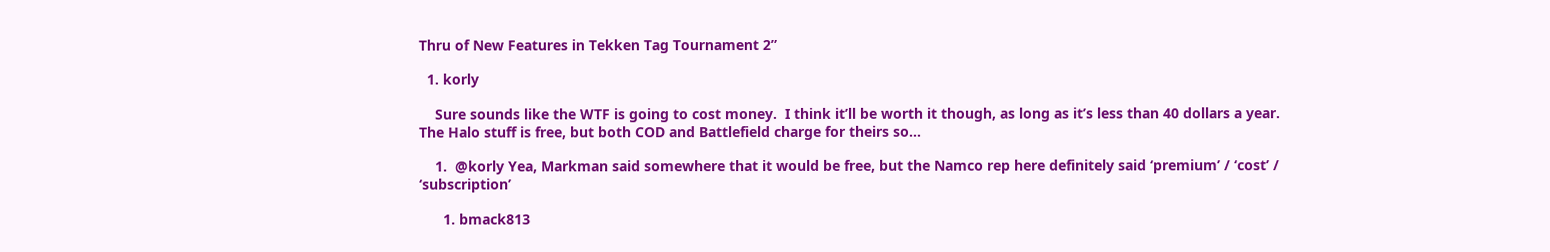Thru of New Features in Tekken Tag Tournament 2”

  1. korly

    Sure sounds like the WTF is going to cost money.  I think it’ll be worth it though, as long as it’s less than 40 dollars a year.  The Halo stuff is free, but both COD and Battlefield charge for theirs so…

    1.  @korly Yea, Markman said somewhere that it would be free, but the Namco rep here definitely said ‘premium’ / ‘cost’ / ‘subscription’

      1. bmack813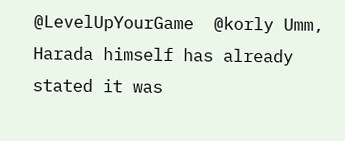@LevelUpYourGame  @korly Umm, Harada himself has already stated it was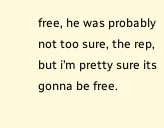free, he was probably not too sure, the rep, but i’m pretty sure its gonna be free.